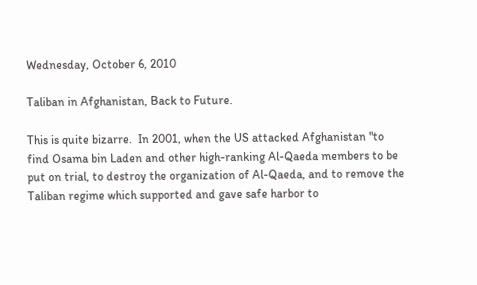Wednesday, October 6, 2010

Taliban in Afghanistan, Back to Future.

This is quite bizarre.  In 2001, when the US attacked Afghanistan "to find Osama bin Laden and other high-ranking Al-Qaeda members to be put on trial, to destroy the organization of Al-Qaeda, and to remove the Taliban regime which supported and gave safe harbor to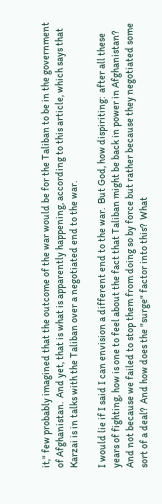it," few probably imagined that the outcome of the war would be for the Taliban to be in the government of Afghanistan.  And yet, that is what is apparently happening, according to this article, which says that Karzai is in talks with the Taliban over a negotiated end to the war.

I would lie if I said I can envision a different end to the war.  But God, how dispiriting:  after all these years of fighting, how is one to feel about the fact that Taliban might be back in power in Afghanistan?  And not because we failed to stop them from doing so by force but rather because they negotiated some sort of a deal?  And how does the "surge" factor into this?  What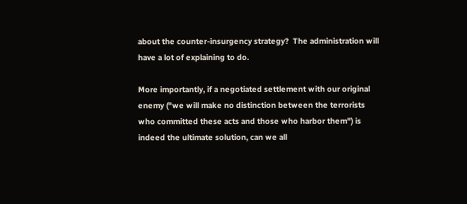about the counter-insurgency strategy?  The administration will have a lot of explaining to do.

More importantly, if a negotiated settlement with our original enemy ("we will make no distinction between the terrorists who committed these acts and those who harbor them") is indeed the ultimate solution, can we all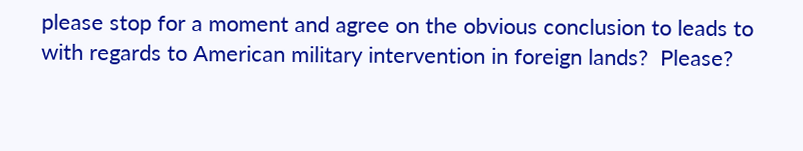please stop for a moment and agree on the obvious conclusion to leads to with regards to American military intervention in foreign lands?  Please?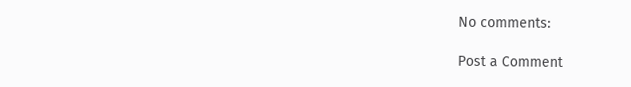No comments:

Post a Comment